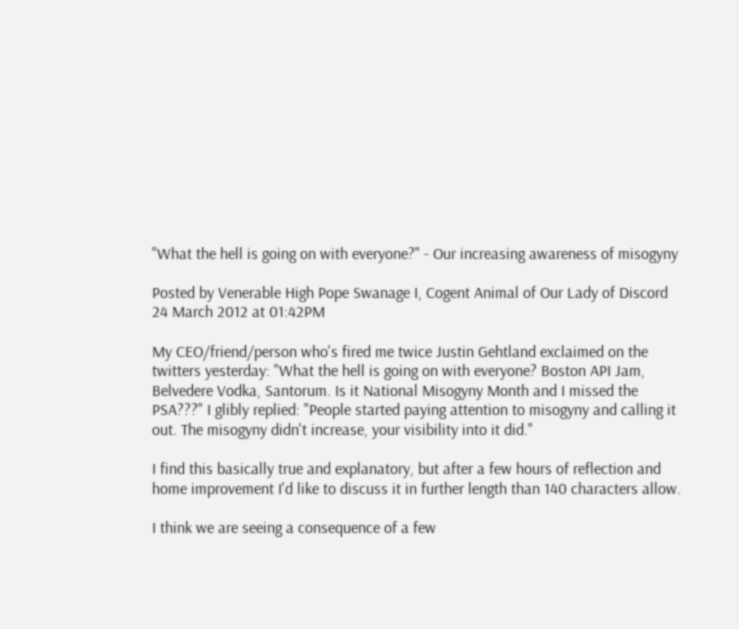"What the hell is going on with everyone?" - Our increasing awareness of misogyny

Posted by Venerable High Pope Swanage I, Cogent Animal of Our Lady of Discord 24 March 2012 at 01:42PM

My CEO/friend/person who's fired me twice Justin Gehtland exclaimed on the twitters yesterday: "What the hell is going on with everyone? Boston API Jam, Belvedere Vodka, Santorum. Is it National Misogyny Month and I missed the PSA???" I glibly replied: "People started paying attention to misogyny and calling it out. The misogyny didn't increase, your visibility into it did."

I find this basically true and explanatory, but after a few hours of reflection and home improvement I'd like to discuss it in further length than 140 characters allow.

I think we are seeing a consequence of a few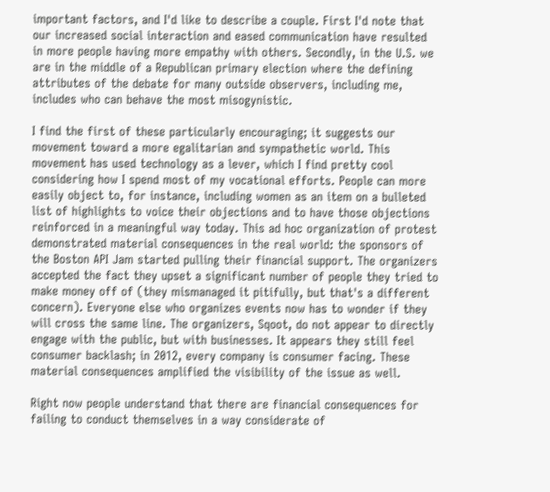important factors, and I'd like to describe a couple. First I'd note that our increased social interaction and eased communication have resulted in more people having more empathy with others. Secondly, in the U.S. we are in the middle of a Republican primary election where the defining attributes of the debate for many outside observers, including me, includes who can behave the most misogynistic.

I find the first of these particularly encouraging; it suggests our movement toward a more egalitarian and sympathetic world. This movement has used technology as a lever, which I find pretty cool considering how I spend most of my vocational efforts. People can more easily object to, for instance, including women as an item on a bulleted list of highlights to voice their objections and to have those objections reinforced in a meaningful way today. This ad hoc organization of protest demonstrated material consequences in the real world: the sponsors of the Boston API Jam started pulling their financial support. The organizers accepted the fact they upset a significant number of people they tried to make money off of (they mismanaged it pitifully, but that's a different concern). Everyone else who organizes events now has to wonder if they will cross the same line. The organizers, Sqoot, do not appear to directly engage with the public, but with businesses. It appears they still feel consumer backlash; in 2012, every company is consumer facing. These material consequences amplified the visibility of the issue as well.

Right now people understand that there are financial consequences for failing to conduct themselves in a way considerate of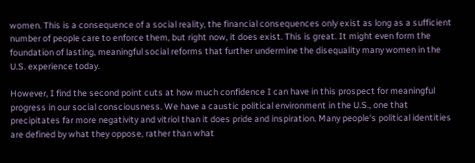women. This is a consequence of a social reality, the financial consequences only exist as long as a sufficient number of people care to enforce them, but right now, it does exist. This is great. It might even form the foundation of lasting, meaningful social reforms that further undermine the disequality many women in the U.S. experience today.

However, I find the second point cuts at how much confidence I can have in this prospect for meaningful progress in our social consciousness. We have a caustic political environment in the U.S., one that precipitates far more negativity and vitriol than it does pride and inspiration. Many people's political identities are defined by what they oppose, rather than what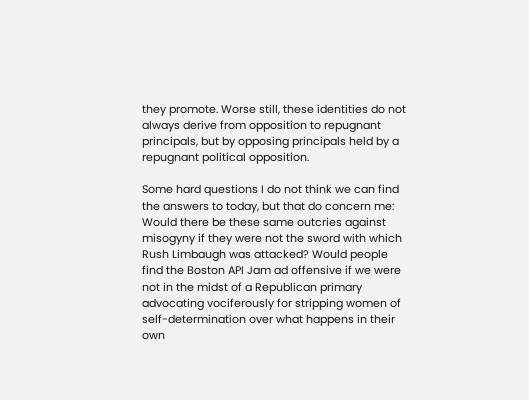they promote. Worse still, these identities do not always derive from opposition to repugnant principals, but by opposing principals held by a repugnant political opposition.

Some hard questions I do not think we can find the answers to today, but that do concern me: Would there be these same outcries against misogyny if they were not the sword with which Rush Limbaugh was attacked? Would people find the Boston API Jam ad offensive if we were not in the midst of a Republican primary advocating vociferously for stripping women of self-determination over what happens in their own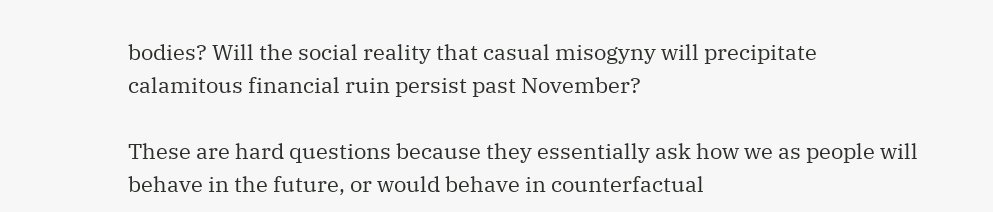bodies? Will the social reality that casual misogyny will precipitate calamitous financial ruin persist past November?

These are hard questions because they essentially ask how we as people will behave in the future, or would behave in counterfactual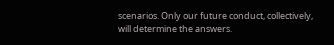scenarios. Only our future conduct, collectively, will determine the answers.